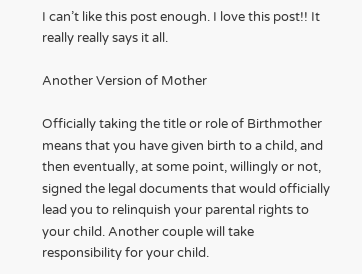I can’t like this post enough. I love this post!! It really really says it all.

Another Version of Mother

Officially taking the title or role of Birthmother means that you have given birth to a child, and then eventually, at some point, willingly or not, signed the legal documents that would officially lead you to relinquish your parental rights to your child. Another couple will take responsibility for your child.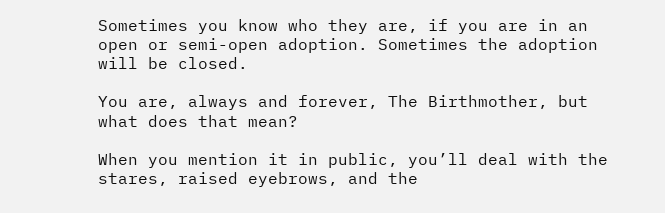Sometimes you know who they are, if you are in an open or semi-open adoption. Sometimes the adoption will be closed.

You are, always and forever, The Birthmother, but what does that mean?

When you mention it in public, you’ll deal with the stares, raised eyebrows, and the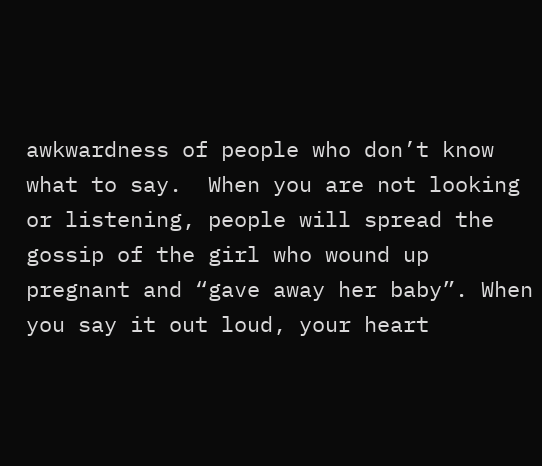awkwardness of people who don’t know what to say.  When you are not looking or listening, people will spread the gossip of the girl who wound up pregnant and “gave away her baby”. When you say it out loud, your heart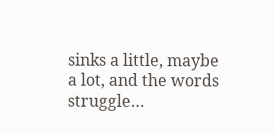sinks a little, maybe a lot, and the words struggle…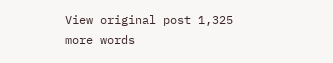View original post 1,325 more words